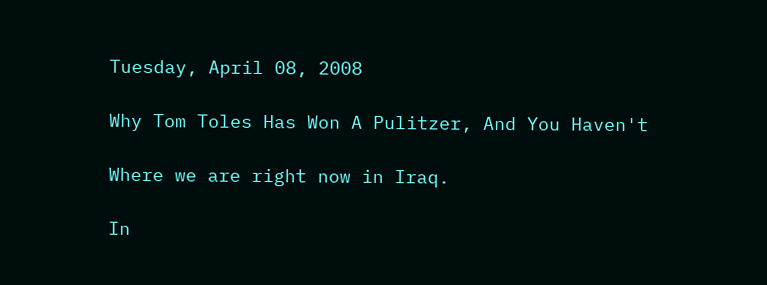Tuesday, April 08, 2008

Why Tom Toles Has Won A Pulitzer, And You Haven't

Where we are right now in Iraq.

In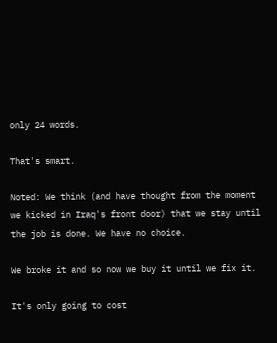only 24 words.

That's smart.

Noted: We think (and have thought from the moment we kicked in Iraq's front door) that we stay until the job is done. We have no choice.

We broke it and so now we buy it until we fix it.

It's only going to cost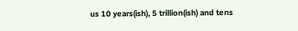us 10 years(ish), 5 trillion(ish) and tens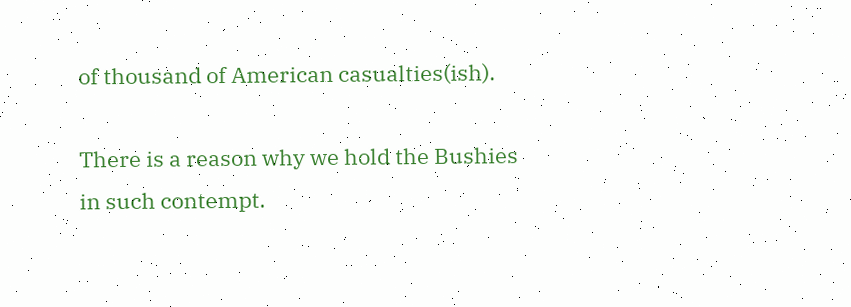of thousand of American casualties(ish).

There is a reason why we hold the Bushies in such contempt.